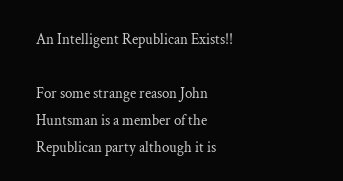An Intelligent Republican Exists!!

For some strange reason John Huntsman is a member of the Republican party although it is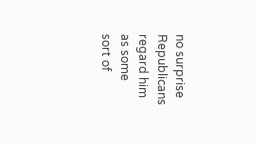no surprise Republicans regard him as some sort of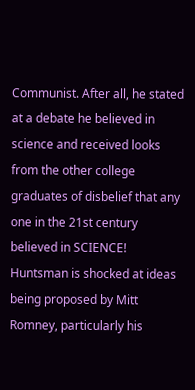Communist. After all, he stated at a debate he believed in science and received looks from the other college graduates of disbelief that any one in the 21st century believed in SCIENCE! Huntsman is shocked at ideas being proposed by Mitt Romney, particularly his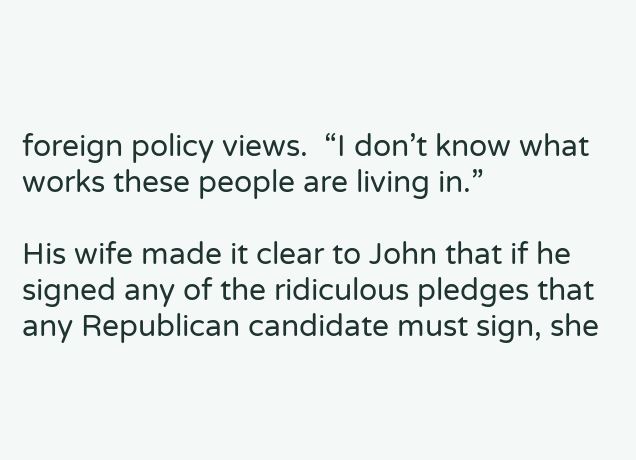foreign policy views.  “I don’t know what works these people are living in.”

His wife made it clear to John that if he signed any of the ridiculous pledges that any Republican candidate must sign, she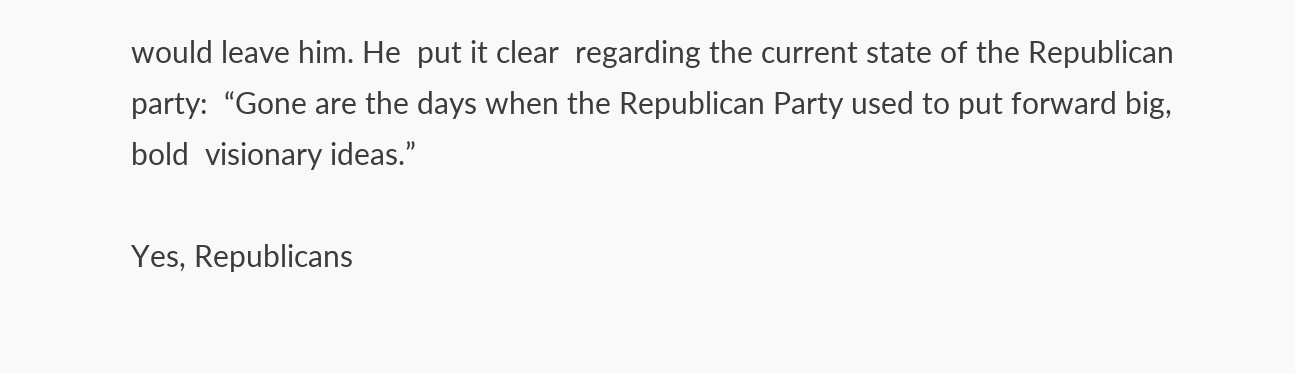would leave him. He  put it clear  regarding the current state of the Republican party:  “Gone are the days when the Republican Party used to put forward big, bold  visionary ideas.”

Yes, Republicans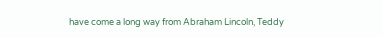have come a long way from Abraham Lincoln, Teddy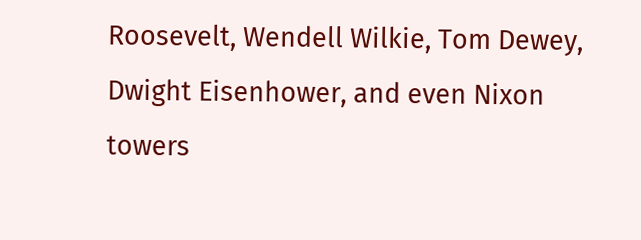Roosevelt, Wendell Wilkie, Tom Dewey, Dwight Eisenhower, and even Nixon towers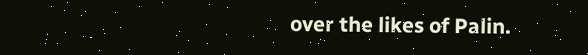over the likes of Palin.